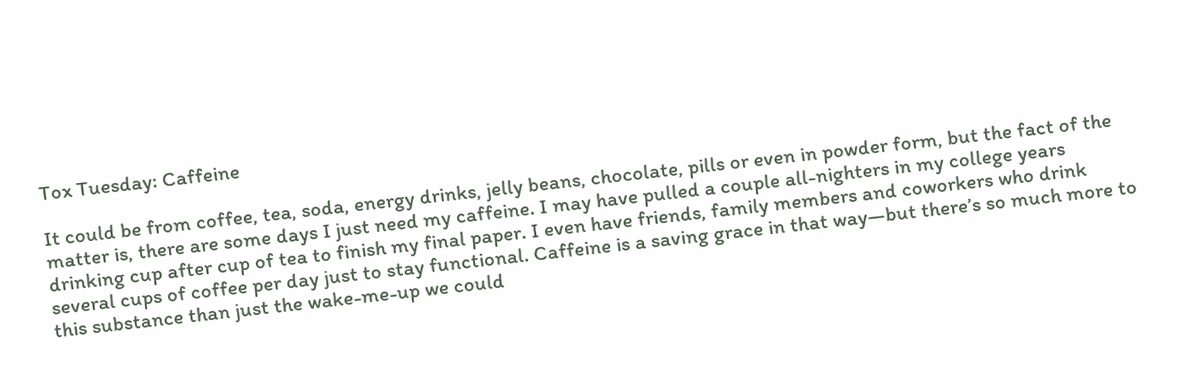Tox Tuesday: Caffeine

It could be from coffee, tea, soda, energy drinks, jelly beans, chocolate, pills or even in powder form, but the fact of the matter is, there are some days I just need my caffeine. I may have pulled a couple all-nighters in my college years drinking cup after cup of tea to finish my final paper. I even have friends, family members and coworkers who drink several cups of coffee per day just to stay functional. Caffeine is a saving grace in that way—but there’s so much more to this substance than just the wake-me-up we could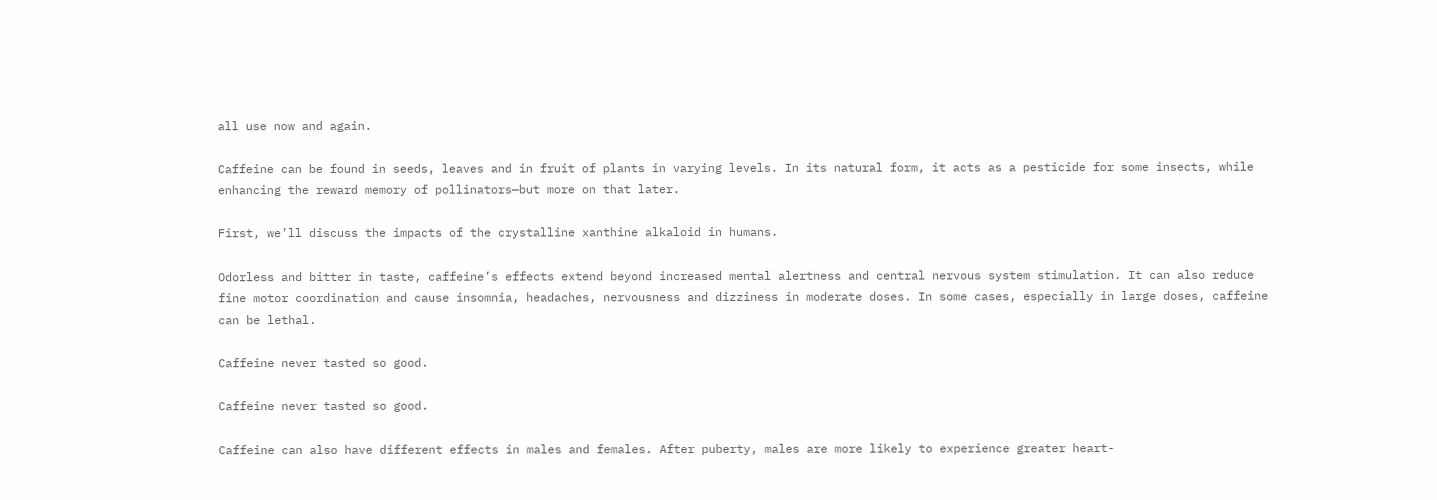all use now and again.

Caffeine can be found in seeds, leaves and in fruit of plants in varying levels. In its natural form, it acts as a pesticide for some insects, while enhancing the reward memory of pollinators—but more on that later.

First, we’ll discuss the impacts of the crystalline xanthine alkaloid in humans.

Odorless and bitter in taste, caffeine’s effects extend beyond increased mental alertness and central nervous system stimulation. It can also reduce fine motor coordination and cause insomnia, headaches, nervousness and dizziness in moderate doses. In some cases, especially in large doses, caffeine can be lethal.

Caffeine never tasted so good.

Caffeine never tasted so good.

Caffeine can also have different effects in males and females. After puberty, males are more likely to experience greater heart-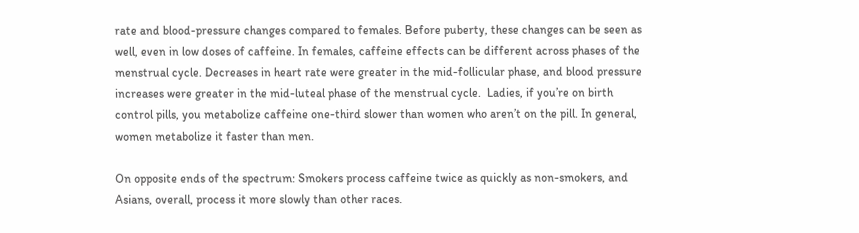rate and blood-pressure changes compared to females. Before puberty, these changes can be seen as well, even in low doses of caffeine. In females, caffeine effects can be different across phases of the menstrual cycle. Decreases in heart rate were greater in the mid-follicular phase, and blood pressure increases were greater in the mid-luteal phase of the menstrual cycle.  Ladies, if you’re on birth control pills, you metabolize caffeine one-third slower than women who aren’t on the pill. In general, women metabolize it faster than men.

On opposite ends of the spectrum: Smokers process caffeine twice as quickly as non-smokers, and Asians, overall, process it more slowly than other races.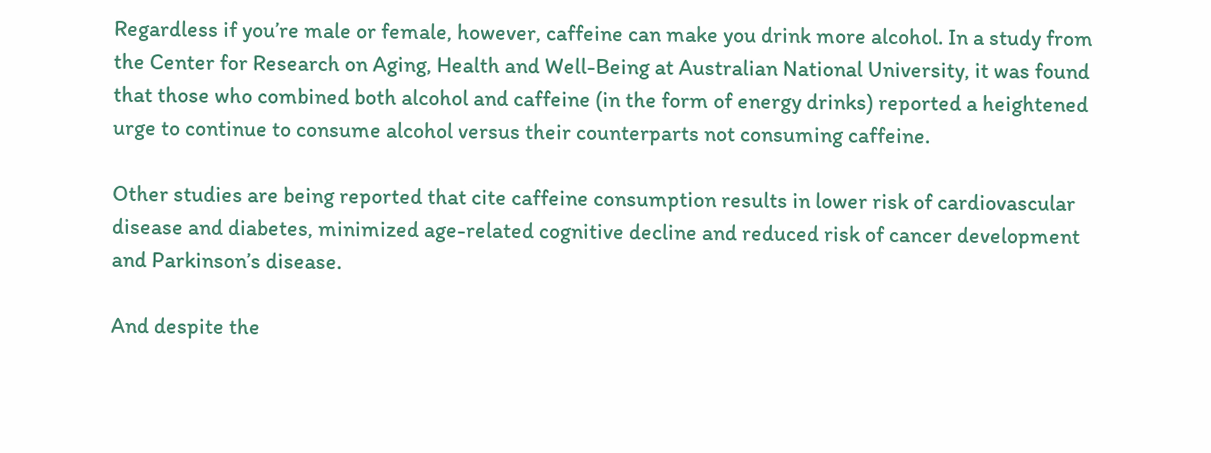Regardless if you’re male or female, however, caffeine can make you drink more alcohol. In a study from the Center for Research on Aging, Health and Well-Being at Australian National University, it was found that those who combined both alcohol and caffeine (in the form of energy drinks) reported a heightened urge to continue to consume alcohol versus their counterparts not consuming caffeine.

Other studies are being reported that cite caffeine consumption results in lower risk of cardiovascular disease and diabetes, minimized age-related cognitive decline and reduced risk of cancer development and Parkinson’s disease.

And despite the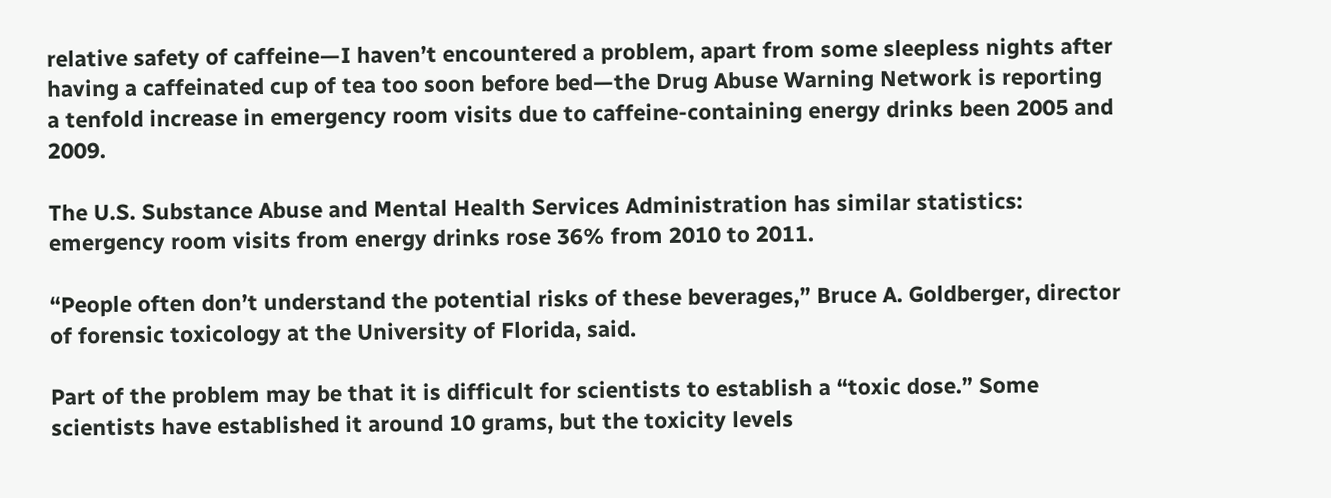relative safety of caffeine—I haven’t encountered a problem, apart from some sleepless nights after having a caffeinated cup of tea too soon before bed—the Drug Abuse Warning Network is reporting a tenfold increase in emergency room visits due to caffeine-containing energy drinks been 2005 and 2009.

The U.S. Substance Abuse and Mental Health Services Administration has similar statistics: emergency room visits from energy drinks rose 36% from 2010 to 2011.

“People often don’t understand the potential risks of these beverages,” Bruce A. Goldberger, director of forensic toxicology at the University of Florida, said.

Part of the problem may be that it is difficult for scientists to establish a “toxic dose.” Some scientists have established it around 10 grams, but the toxicity levels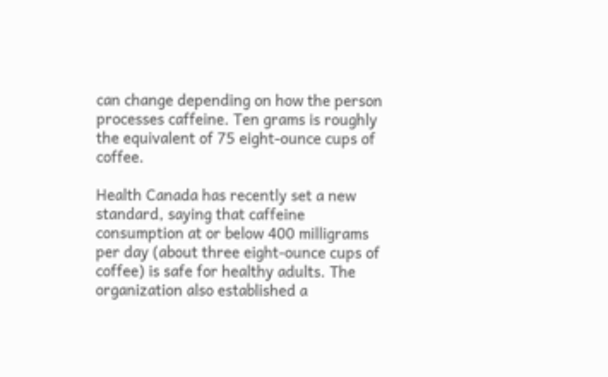can change depending on how the person processes caffeine. Ten grams is roughly the equivalent of 75 eight-ounce cups of coffee.

Health Canada has recently set a new standard, saying that caffeine consumption at or below 400 milligrams per day (about three eight-ounce cups of coffee) is safe for healthy adults. The organization also established a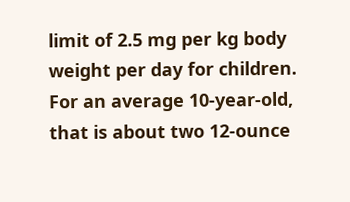limit of 2.5 mg per kg body weight per day for children. For an average 10-year-old, that is about two 12-ounce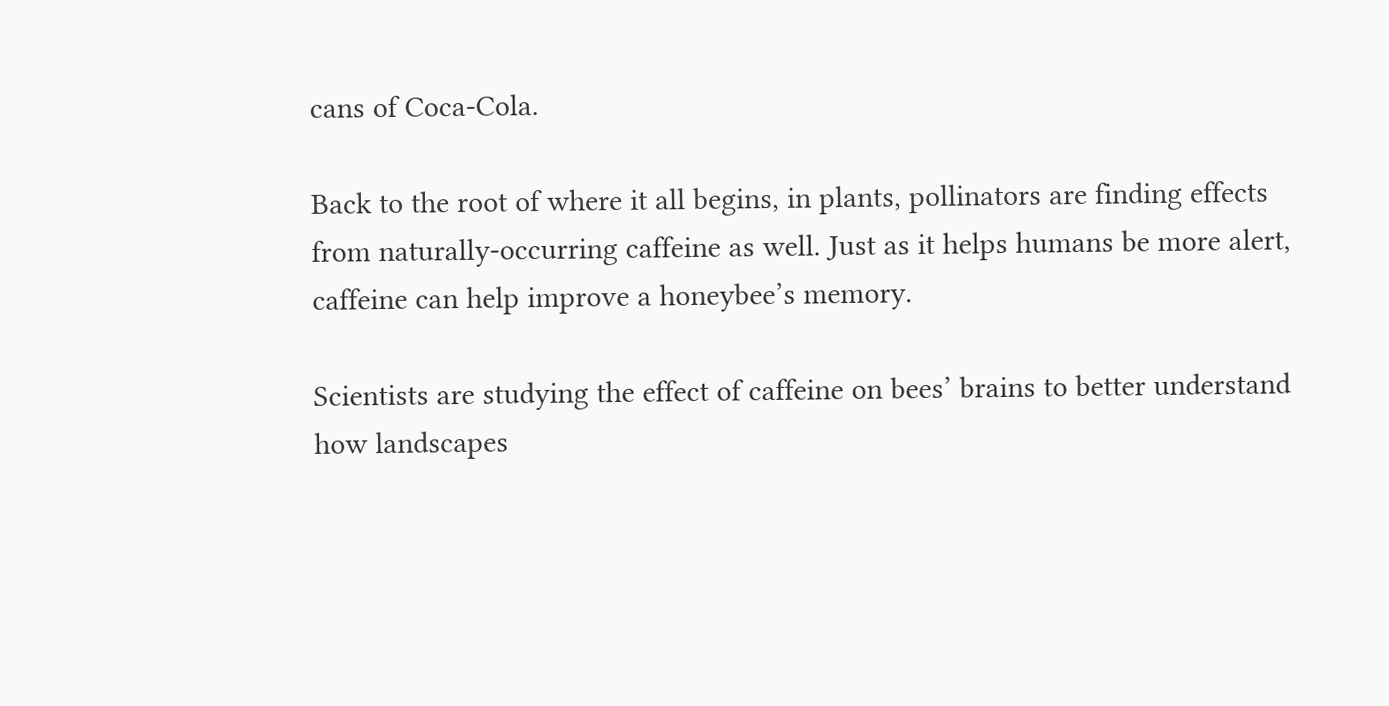cans of Coca-Cola.

Back to the root of where it all begins, in plants, pollinators are finding effects from naturally-occurring caffeine as well. Just as it helps humans be more alert, caffeine can help improve a honeybee’s memory.

Scientists are studying the effect of caffeine on bees’ brains to better understand how landscapes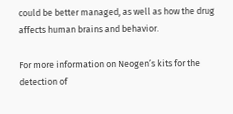could be better managed, as well as how the drug affects human brains and behavior.

For more information on Neogen’s kits for the detection of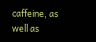caffeine, as well as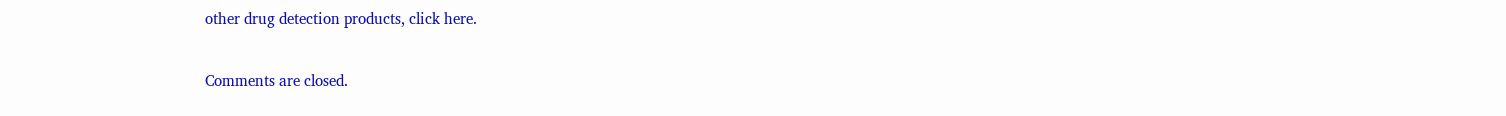other drug detection products, click here.

Comments are closed.